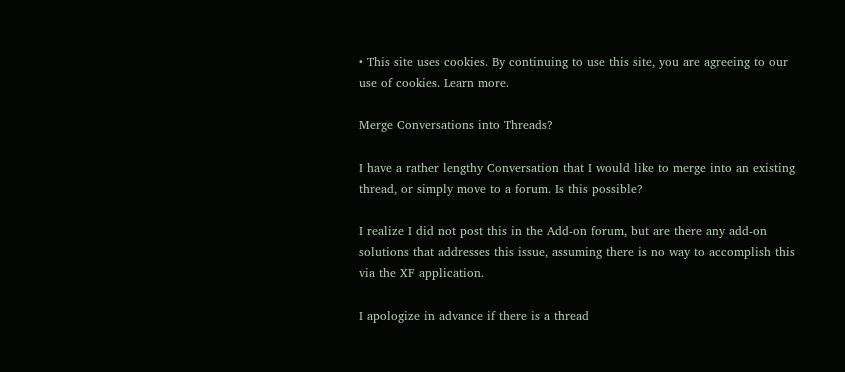• This site uses cookies. By continuing to use this site, you are agreeing to our use of cookies. Learn more.

Merge Conversations into Threads?

I have a rather lengthy Conversation that I would like to merge into an existing thread, or simply move to a forum. Is this possible?

I realize I did not post this in the Add-on forum, but are there any add-on solutions that addresses this issue, assuming there is no way to accomplish this via the XF application.

I apologize in advance if there is a thread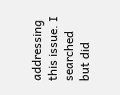addressing this issue. I searched but did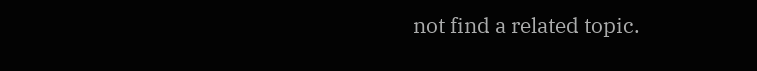not find a related topic.